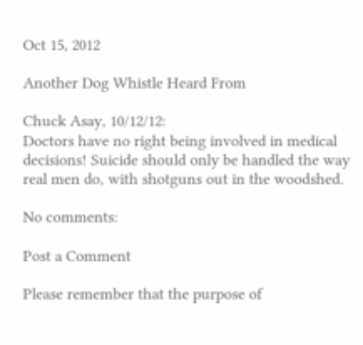Oct 15, 2012

Another Dog Whistle Heard From

Chuck Asay, 10/12/12:
Doctors have no right being involved in medical decisions! Suicide should only be handled the way real men do, with shotguns out in the woodshed.

No comments:

Post a Comment

Please remember that the purpose of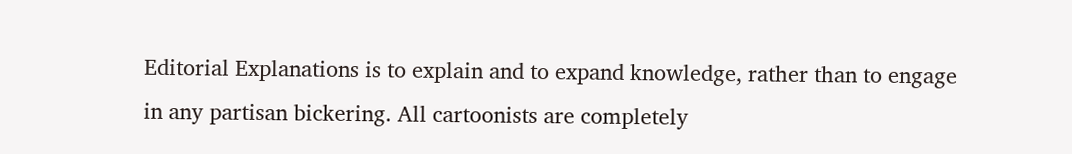Editorial Explanations is to explain and to expand knowledge, rather than to engage in any partisan bickering. All cartoonists are completely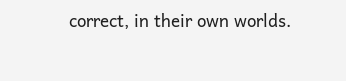correct, in their own worlds.